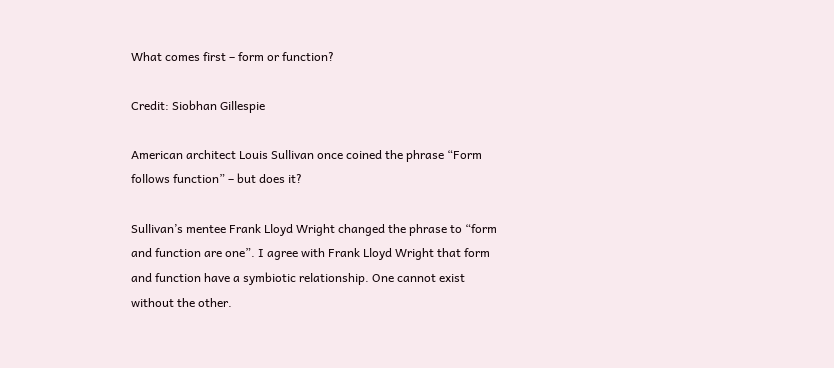What comes first – form or function?

Credit: Siobhan Gillespie

American architect Louis Sullivan once coined the phrase “Form follows function” – but does it?

Sullivan’s mentee Frank Lloyd Wright changed the phrase to “form and function are one”. I agree with Frank Lloyd Wright that form and function have a symbiotic relationship. One cannot exist without the other.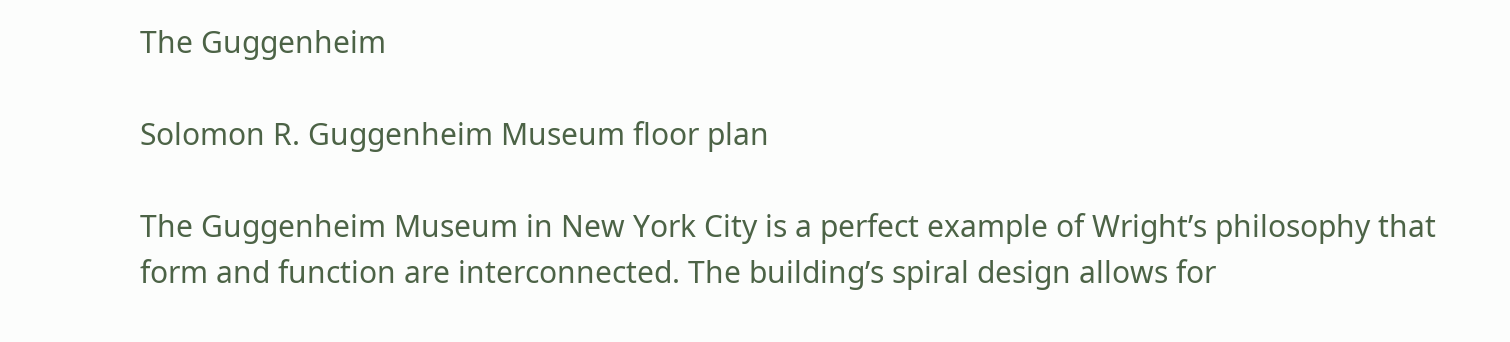The Guggenheim

Solomon R. Guggenheim Museum floor plan

The Guggenheim Museum in New York City is a perfect example of Wright’s philosophy that form and function are interconnected. The building’s spiral design allows for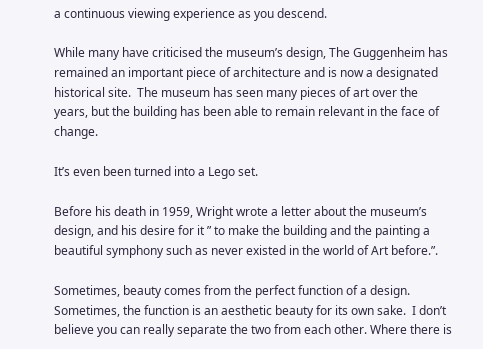a continuous viewing experience as you descend.

While many have criticised the museum’s design, The Guggenheim has remained an important piece of architecture and is now a designated historical site.  The museum has seen many pieces of art over the years, but the building has been able to remain relevant in the face of change.

It’s even been turned into a Lego set.

Before his death in 1959, Wright wrote a letter about the museum’s design, and his desire for it ” to make the building and the painting a beautiful symphony such as never existed in the world of Art before.”.

Sometimes, beauty comes from the perfect function of a design. Sometimes, the function is an aesthetic beauty for its own sake.  I don’t believe you can really separate the two from each other. Where there is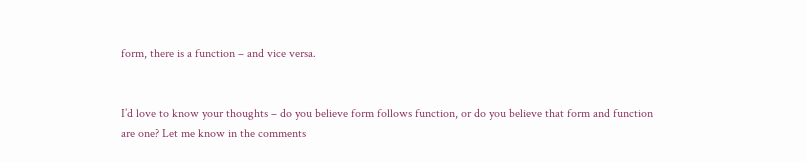form, there is a function – and vice versa.


I’d love to know your thoughts – do you believe form follows function, or do you believe that form and function are one? Let me know in the comments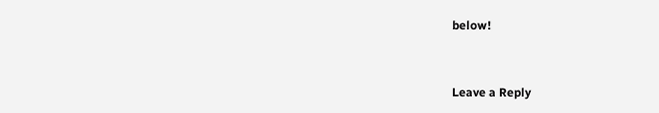below!


Leave a Reply